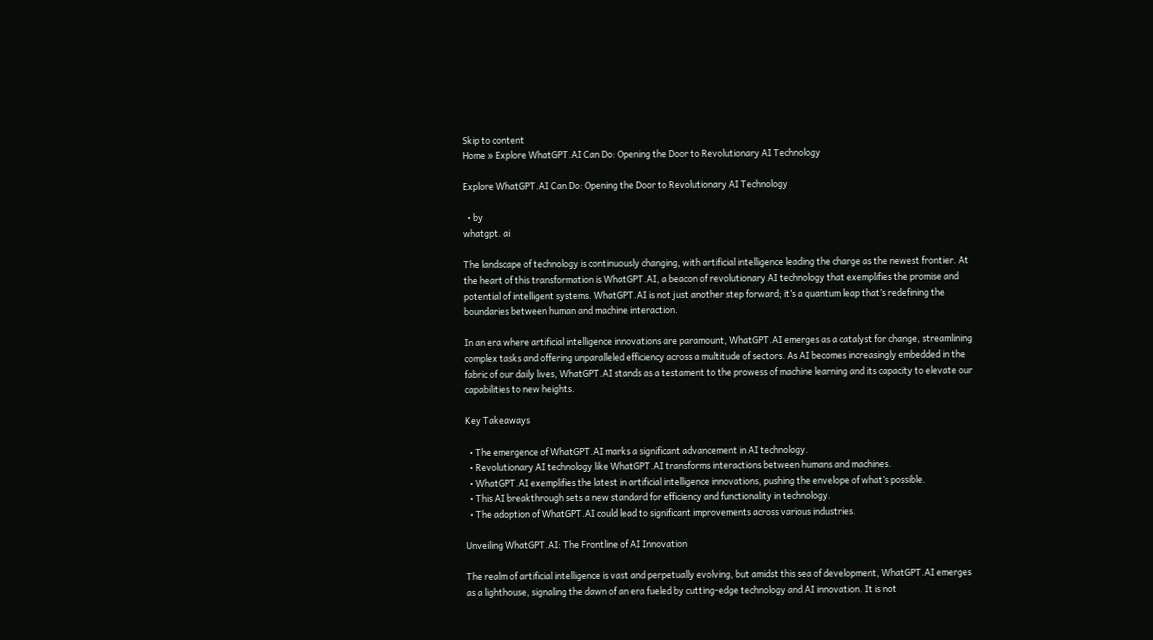Skip to content
Home » Explore WhatGPT.AI Can Do: Opening the Door to Revolutionary AI Technology

Explore WhatGPT.AI Can Do: Opening the Door to Revolutionary AI Technology

  • by
whatgpt. ai

The landscape of technology is continuously changing, with artificial intelligence leading the charge as the newest frontier. At the heart of this transformation is WhatGPT.AI, a beacon of revolutionary AI technology that exemplifies the promise and potential of intelligent systems. WhatGPT.AI is not just another step forward; it’s a quantum leap that’s redefining the boundaries between human and machine interaction.

In an era where artificial intelligence innovations are paramount, WhatGPT.AI emerges as a catalyst for change, streamlining complex tasks and offering unparalleled efficiency across a multitude of sectors. As AI becomes increasingly embedded in the fabric of our daily lives, WhatGPT.AI stands as a testament to the prowess of machine learning and its capacity to elevate our capabilities to new heights.

Key Takeaways

  • The emergence of WhatGPT.AI marks a significant advancement in AI technology.
  • Revolutionary AI technology like WhatGPT.AI transforms interactions between humans and machines.
  • WhatGPT.AI exemplifies the latest in artificial intelligence innovations, pushing the envelope of what’s possible.
  • This AI breakthrough sets a new standard for efficiency and functionality in technology.
  • The adoption of WhatGPT.AI could lead to significant improvements across various industries.

Unveiling WhatGPT.AI: The Frontline of AI Innovation

The realm of artificial intelligence is vast and perpetually evolving, but amidst this sea of development, WhatGPT.AI emerges as a lighthouse, signaling the dawn of an era fueled by cutting-edge technology and AI innovation. It is not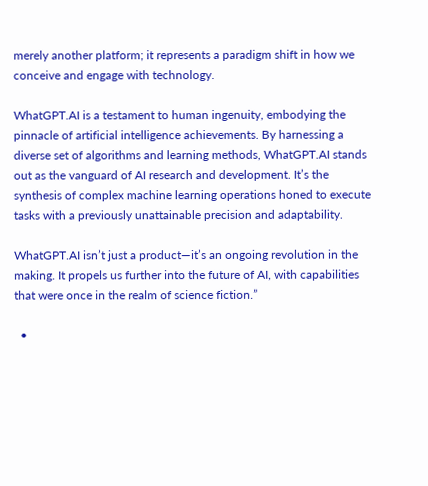merely another platform; it represents a paradigm shift in how we conceive and engage with technology.

WhatGPT.AI is a testament to human ingenuity, embodying the pinnacle of artificial intelligence achievements. By harnessing a diverse set of algorithms and learning methods, WhatGPT.AI stands out as the vanguard of AI research and development. It’s the synthesis of complex machine learning operations honed to execute tasks with a previously unattainable precision and adaptability.

WhatGPT.AI isn’t just a product—it’s an ongoing revolution in the making. It propels us further into the future of AI, with capabilities that were once in the realm of science fiction.”

  •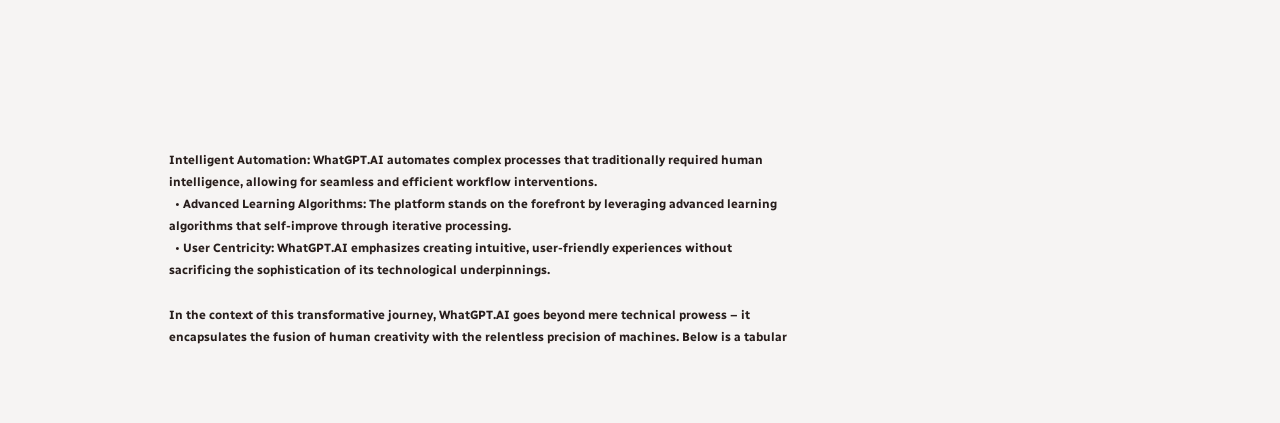Intelligent Automation: WhatGPT.AI automates complex processes that traditionally required human intelligence, allowing for seamless and efficient workflow interventions.
  • Advanced Learning Algorithms: The platform stands on the forefront by leveraging advanced learning algorithms that self-improve through iterative processing.
  • User Centricity: WhatGPT.AI emphasizes creating intuitive, user-friendly experiences without sacrificing the sophistication of its technological underpinnings.

In the context of this transformative journey, WhatGPT.AI goes beyond mere technical prowess – it encapsulates the fusion of human creativity with the relentless precision of machines. Below is a tabular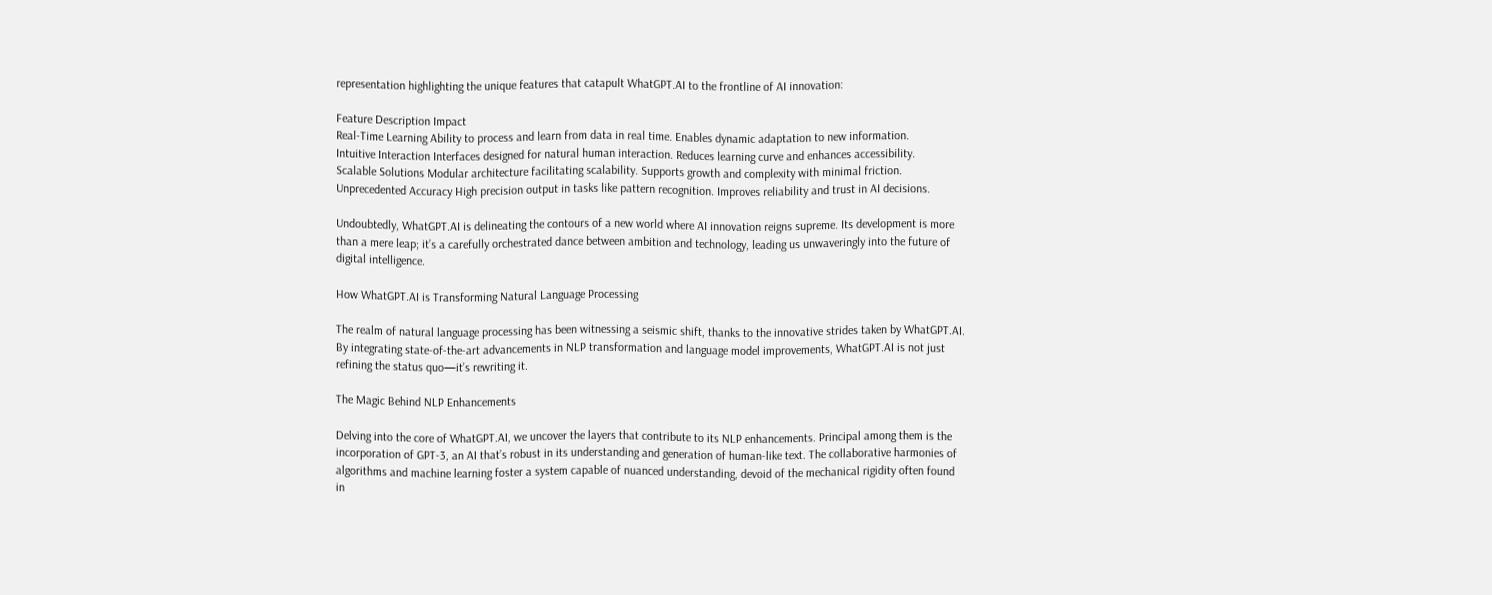representation highlighting the unique features that catapult WhatGPT.AI to the frontline of AI innovation:

Feature Description Impact
Real-Time Learning Ability to process and learn from data in real time. Enables dynamic adaptation to new information.
Intuitive Interaction Interfaces designed for natural human interaction. Reduces learning curve and enhances accessibility.
Scalable Solutions Modular architecture facilitating scalability. Supports growth and complexity with minimal friction.
Unprecedented Accuracy High precision output in tasks like pattern recognition. Improves reliability and trust in AI decisions.

Undoubtedly, WhatGPT.AI is delineating the contours of a new world where AI innovation reigns supreme. Its development is more than a mere leap; it’s a carefully orchestrated dance between ambition and technology, leading us unwaveringly into the future of digital intelligence.

How WhatGPT.AI is Transforming Natural Language Processing

The realm of natural language processing has been witnessing a seismic shift, thanks to the innovative strides taken by WhatGPT.AI. By integrating state-of-the-art advancements in NLP transformation and language model improvements, WhatGPT.AI is not just refining the status quo—it’s rewriting it.

The Magic Behind NLP Enhancements

Delving into the core of WhatGPT.AI, we uncover the layers that contribute to its NLP enhancements. Principal among them is the incorporation of GPT-3, an AI that’s robust in its understanding and generation of human-like text. The collaborative harmonies of algorithms and machine learning foster a system capable of nuanced understanding, devoid of the mechanical rigidity often found in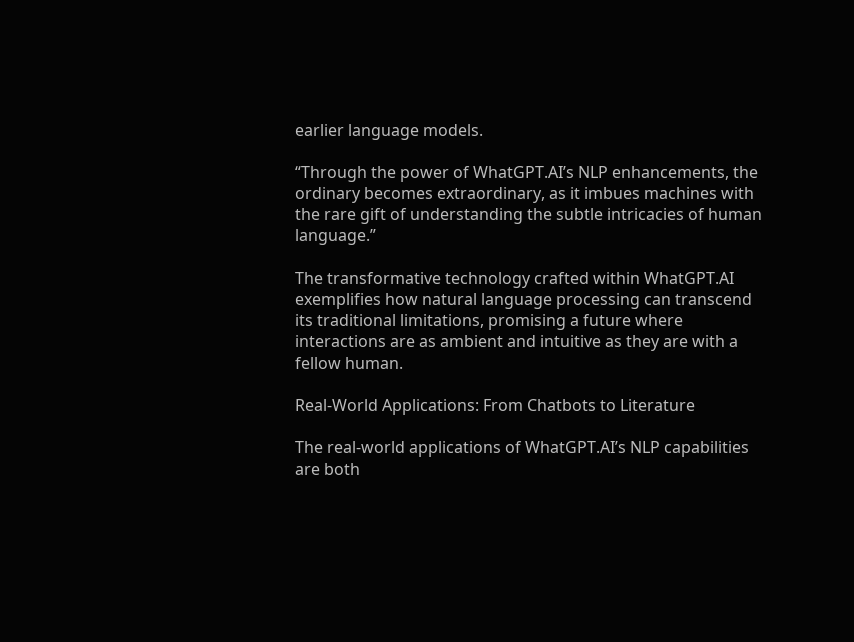earlier language models.

“Through the power of WhatGPT.AI’s NLP enhancements, the ordinary becomes extraordinary, as it imbues machines with the rare gift of understanding the subtle intricacies of human language.”

The transformative technology crafted within WhatGPT.AI exemplifies how natural language processing can transcend its traditional limitations, promising a future where interactions are as ambient and intuitive as they are with a fellow human.

Real-World Applications: From Chatbots to Literature

The real-world applications of WhatGPT.AI’s NLP capabilities are both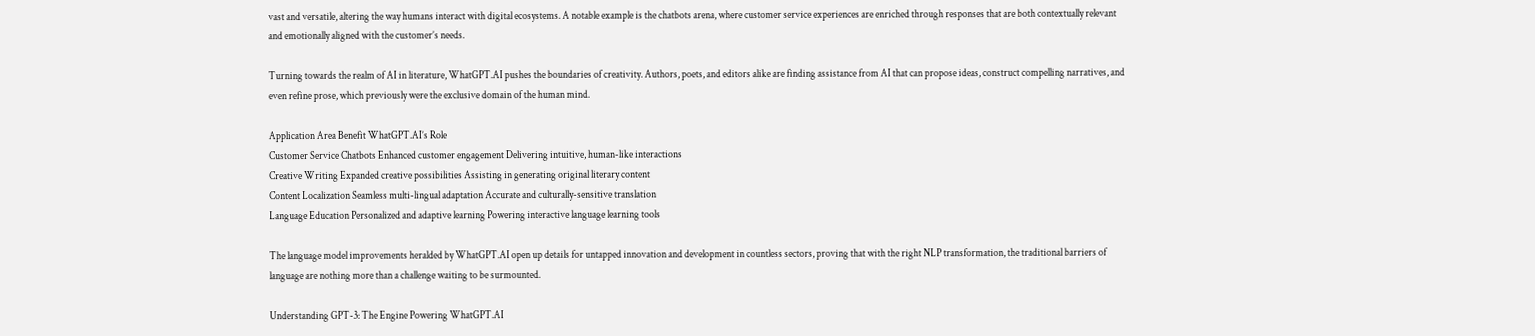vast and versatile, altering the way humans interact with digital ecosystems. A notable example is the chatbots arena, where customer service experiences are enriched through responses that are both contextually relevant and emotionally aligned with the customer’s needs.

Turning towards the realm of AI in literature, WhatGPT.AI pushes the boundaries of creativity. Authors, poets, and editors alike are finding assistance from AI that can propose ideas, construct compelling narratives, and even refine prose, which previously were the exclusive domain of the human mind.

Application Area Benefit WhatGPT.AI’s Role
Customer Service Chatbots Enhanced customer engagement Delivering intuitive, human-like interactions
Creative Writing Expanded creative possibilities Assisting in generating original literary content
Content Localization Seamless multi-lingual adaptation Accurate and culturally-sensitive translation
Language Education Personalized and adaptive learning Powering interactive language learning tools

The language model improvements heralded by WhatGPT.AI open up details for untapped innovation and development in countless sectors, proving that with the right NLP transformation, the traditional barriers of language are nothing more than a challenge waiting to be surmounted.

Understanding GPT-3: The Engine Powering WhatGPT.AI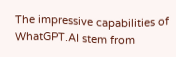The impressive capabilities of WhatGPT.AI stem from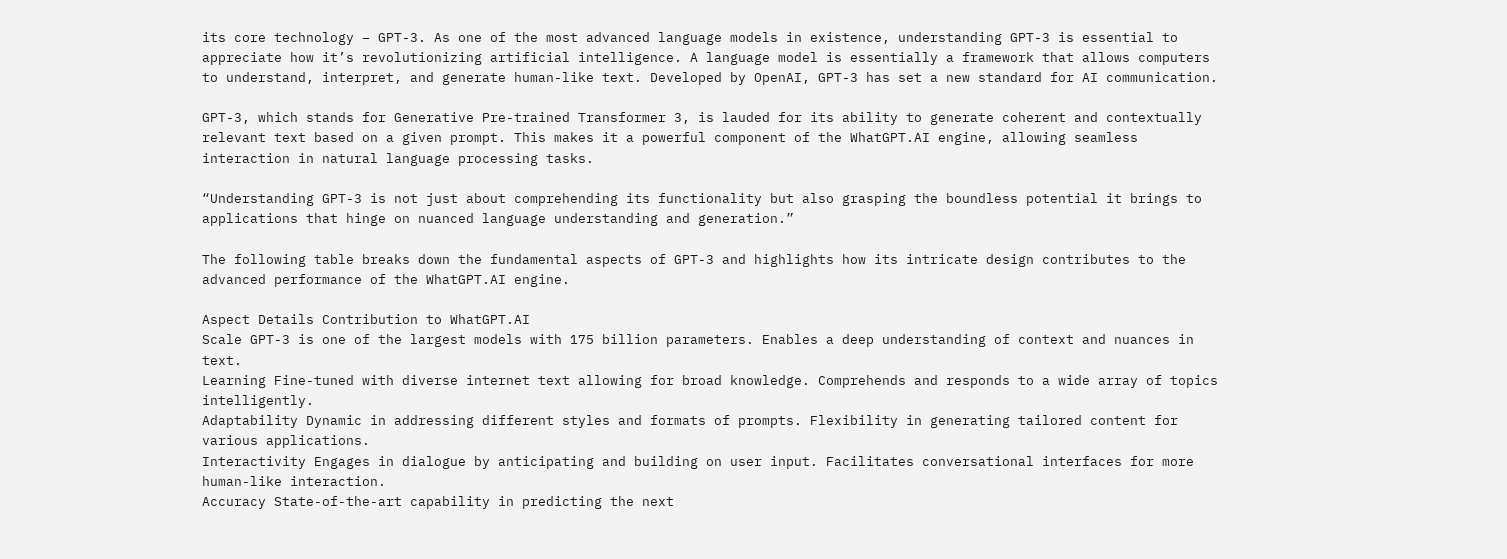its core technology – GPT-3. As one of the most advanced language models in existence, understanding GPT-3 is essential to appreciate how it’s revolutionizing artificial intelligence. A language model is essentially a framework that allows computers to understand, interpret, and generate human-like text. Developed by OpenAI, GPT-3 has set a new standard for AI communication.

GPT-3, which stands for Generative Pre-trained Transformer 3, is lauded for its ability to generate coherent and contextually relevant text based on a given prompt. This makes it a powerful component of the WhatGPT.AI engine, allowing seamless interaction in natural language processing tasks.

“Understanding GPT-3 is not just about comprehending its functionality but also grasping the boundless potential it brings to applications that hinge on nuanced language understanding and generation.”

The following table breaks down the fundamental aspects of GPT-3 and highlights how its intricate design contributes to the advanced performance of the WhatGPT.AI engine.

Aspect Details Contribution to WhatGPT.AI
Scale GPT-3 is one of the largest models with 175 billion parameters. Enables a deep understanding of context and nuances in text.
Learning Fine-tuned with diverse internet text allowing for broad knowledge. Comprehends and responds to a wide array of topics intelligently.
Adaptability Dynamic in addressing different styles and formats of prompts. Flexibility in generating tailored content for various applications.
Interactivity Engages in dialogue by anticipating and building on user input. Facilitates conversational interfaces for more human-like interaction.
Accuracy State-of-the-art capability in predicting the next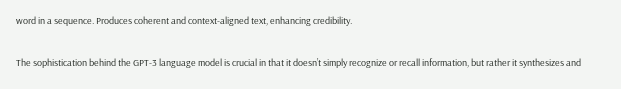word in a sequence. Produces coherent and context-aligned text, enhancing credibility.

The sophistication behind the GPT-3 language model is crucial in that it doesn’t simply recognize or recall information, but rather it synthesizes and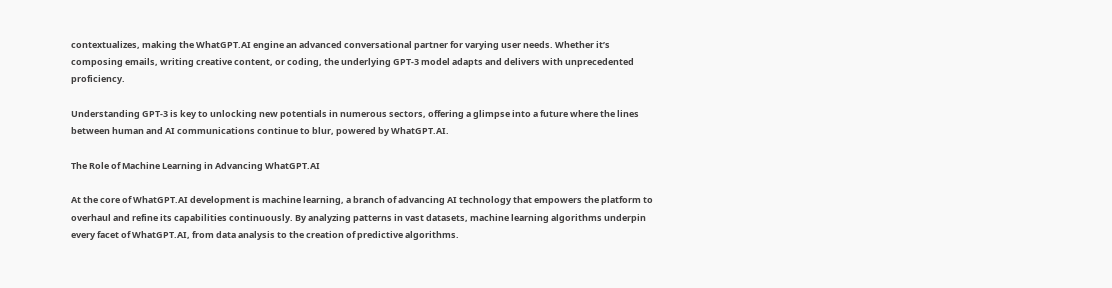contextualizes, making the WhatGPT.AI engine an advanced conversational partner for varying user needs. Whether it’s composing emails, writing creative content, or coding, the underlying GPT-3 model adapts and delivers with unprecedented proficiency.

Understanding GPT-3 is key to unlocking new potentials in numerous sectors, offering a glimpse into a future where the lines between human and AI communications continue to blur, powered by WhatGPT.AI.

The Role of Machine Learning in Advancing WhatGPT.AI

At the core of WhatGPT.AI development is machine learning, a branch of advancing AI technology that empowers the platform to overhaul and refine its capabilities continuously. By analyzing patterns in vast datasets, machine learning algorithms underpin every facet of WhatGPT.AI, from data analysis to the creation of predictive algorithms.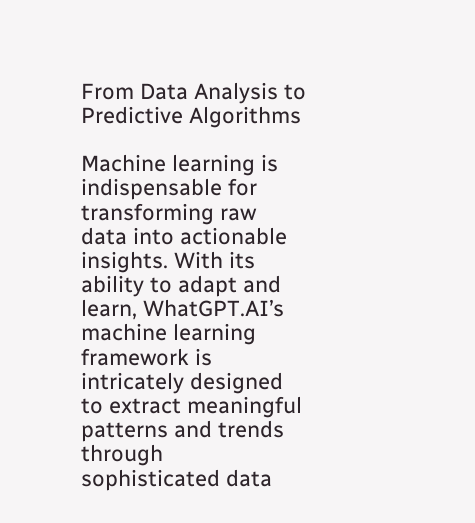From Data Analysis to Predictive Algorithms

Machine learning is indispensable for transforming raw data into actionable insights. With its ability to adapt and learn, WhatGPT.AI’s machine learning framework is intricately designed to extract meaningful patterns and trends through sophisticated data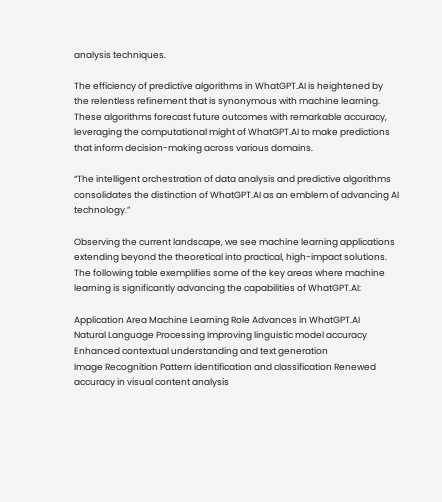analysis techniques.

The efficiency of predictive algorithms in WhatGPT.AI is heightened by the relentless refinement that is synonymous with machine learning. These algorithms forecast future outcomes with remarkable accuracy, leveraging the computational might of WhatGPT.AI to make predictions that inform decision-making across various domains.

“The intelligent orchestration of data analysis and predictive algorithms consolidates the distinction of WhatGPT.AI as an emblem of advancing AI technology.”

Observing the current landscape, we see machine learning applications extending beyond the theoretical into practical, high-impact solutions. The following table exemplifies some of the key areas where machine learning is significantly advancing the capabilities of WhatGPT.AI:

Application Area Machine Learning Role Advances in WhatGPT.AI
Natural Language Processing Improving linguistic model accuracy Enhanced contextual understanding and text generation
Image Recognition Pattern identification and classification Renewed accuracy in visual content analysis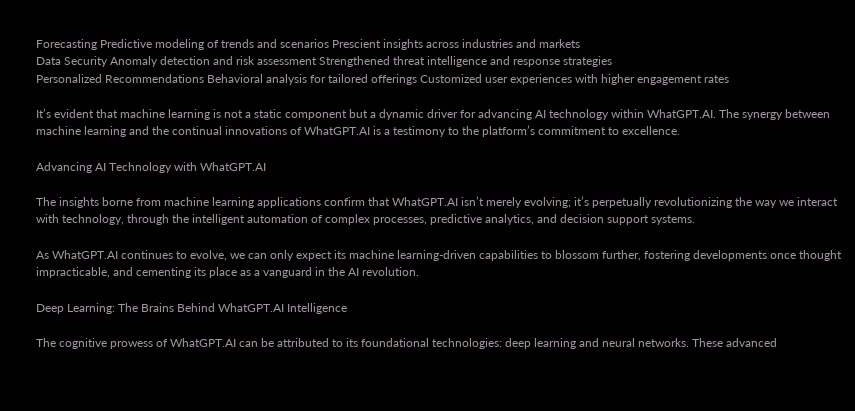Forecasting Predictive modeling of trends and scenarios Prescient insights across industries and markets
Data Security Anomaly detection and risk assessment Strengthened threat intelligence and response strategies
Personalized Recommendations Behavioral analysis for tailored offerings Customized user experiences with higher engagement rates

It’s evident that machine learning is not a static component but a dynamic driver for advancing AI technology within WhatGPT.AI. The synergy between machine learning and the continual innovations of WhatGPT.AI is a testimony to the platform’s commitment to excellence.

Advancing AI Technology with WhatGPT.AI

The insights borne from machine learning applications confirm that WhatGPT.AI isn’t merely evolving; it’s perpetually revolutionizing the way we interact with technology, through the intelligent automation of complex processes, predictive analytics, and decision support systems.

As WhatGPT.AI continues to evolve, we can only expect its machine learning-driven capabilities to blossom further, fostering developments once thought impracticable, and cementing its place as a vanguard in the AI revolution.

Deep Learning: The Brains Behind WhatGPT.AI Intelligence

The cognitive prowess of WhatGPT.AI can be attributed to its foundational technologies: deep learning and neural networks. These advanced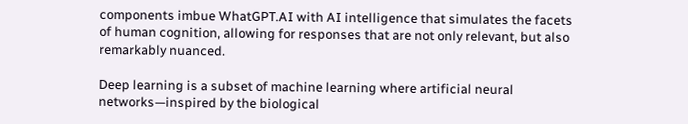components imbue WhatGPT.AI with AI intelligence that simulates the facets of human cognition, allowing for responses that are not only relevant, but also remarkably nuanced.

Deep learning is a subset of machine learning where artificial neural networks—inspired by the biological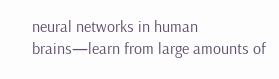neural networks in human brains—learn from large amounts of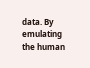data. By emulating the human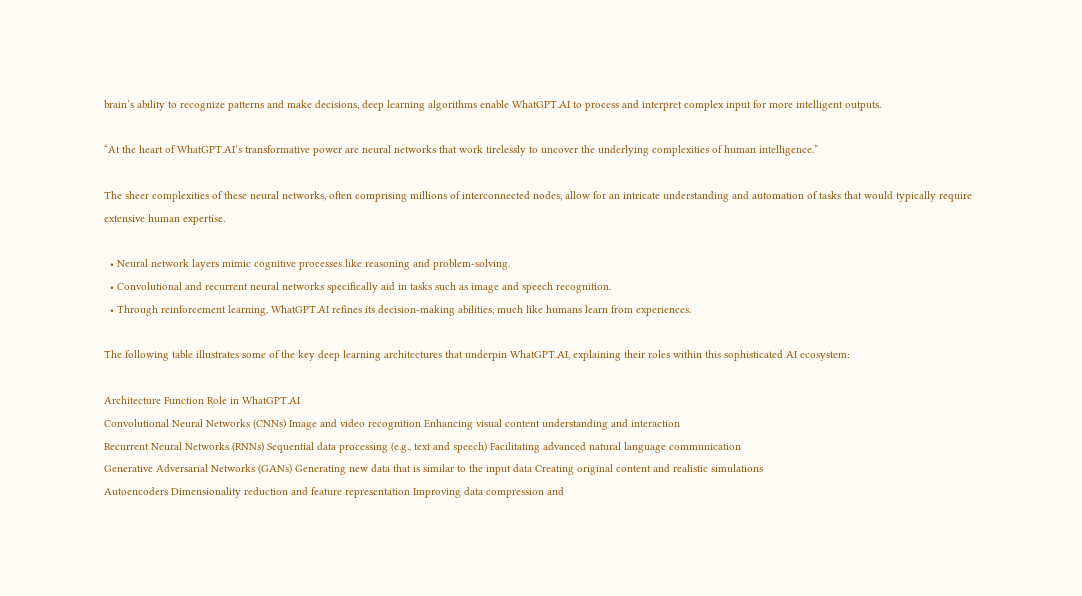brain’s ability to recognize patterns and make decisions, deep learning algorithms enable WhatGPT.AI to process and interpret complex input for more intelligent outputs.

“At the heart of WhatGPT.AI’s transformative power are neural networks that work tirelessly to uncover the underlying complexities of human intelligence.”

The sheer complexities of these neural networks, often comprising millions of interconnected nodes, allow for an intricate understanding and automation of tasks that would typically require extensive human expertise.

  • Neural network layers mimic cognitive processes like reasoning and problem-solving.
  • Convolutional and recurrent neural networks specifically aid in tasks such as image and speech recognition.
  • Through reinforcement learning, WhatGPT.AI refines its decision-making abilities, much like humans learn from experiences.

The following table illustrates some of the key deep learning architectures that underpin WhatGPT.AI, explaining their roles within this sophisticated AI ecosystem:

Architecture Function Role in WhatGPT.AI
Convolutional Neural Networks (CNNs) Image and video recognition Enhancing visual content understanding and interaction
Recurrent Neural Networks (RNNs) Sequential data processing (e.g., text and speech) Facilitating advanced natural language communication
Generative Adversarial Networks (GANs) Generating new data that is similar to the input data Creating original content and realistic simulations
Autoencoders Dimensionality reduction and feature representation Improving data compression and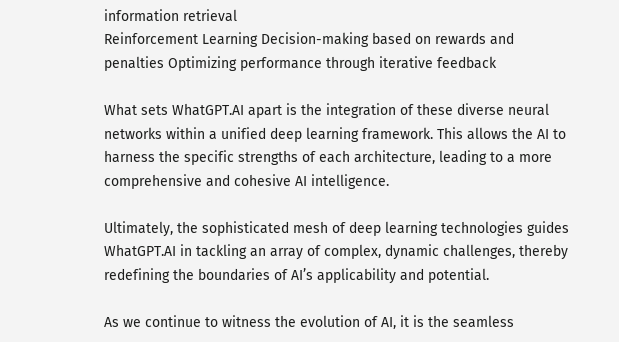information retrieval
Reinforcement Learning Decision-making based on rewards and penalties Optimizing performance through iterative feedback

What sets WhatGPT.AI apart is the integration of these diverse neural networks within a unified deep learning framework. This allows the AI to harness the specific strengths of each architecture, leading to a more comprehensive and cohesive AI intelligence.

Ultimately, the sophisticated mesh of deep learning technologies guides WhatGPT.AI in tackling an array of complex, dynamic challenges, thereby redefining the boundaries of AI’s applicability and potential.

As we continue to witness the evolution of AI, it is the seamless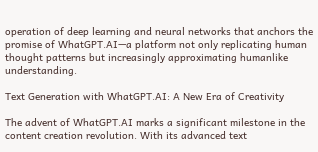operation of deep learning and neural networks that anchors the promise of WhatGPT.AI—a platform not only replicating human thought patterns but increasingly approximating humanlike understanding.

Text Generation with WhatGPT.AI: A New Era of Creativity

The advent of WhatGPT.AI marks a significant milestone in the content creation revolution. With its advanced text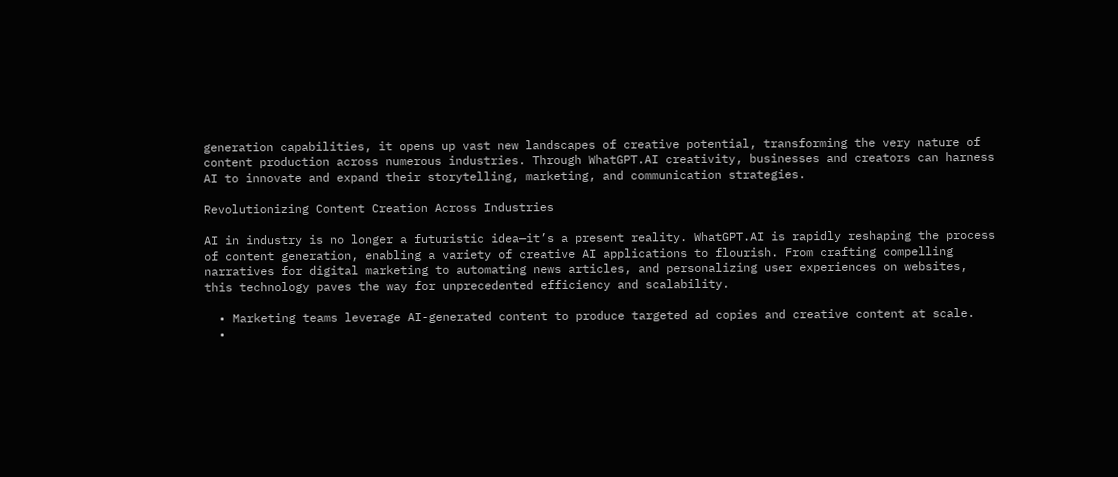generation capabilities, it opens up vast new landscapes of creative potential, transforming the very nature of content production across numerous industries. Through WhatGPT.AI creativity, businesses and creators can harness AI to innovate and expand their storytelling, marketing, and communication strategies.

Revolutionizing Content Creation Across Industries

AI in industry is no longer a futuristic idea—it’s a present reality. WhatGPT.AI is rapidly reshaping the process of content generation, enabling a variety of creative AI applications to flourish. From crafting compelling narratives for digital marketing to automating news articles, and personalizing user experiences on websites, this technology paves the way for unprecedented efficiency and scalability.

  • Marketing teams leverage AI-generated content to produce targeted ad copies and creative content at scale.
  •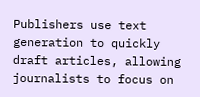Publishers use text generation to quickly draft articles, allowing journalists to focus on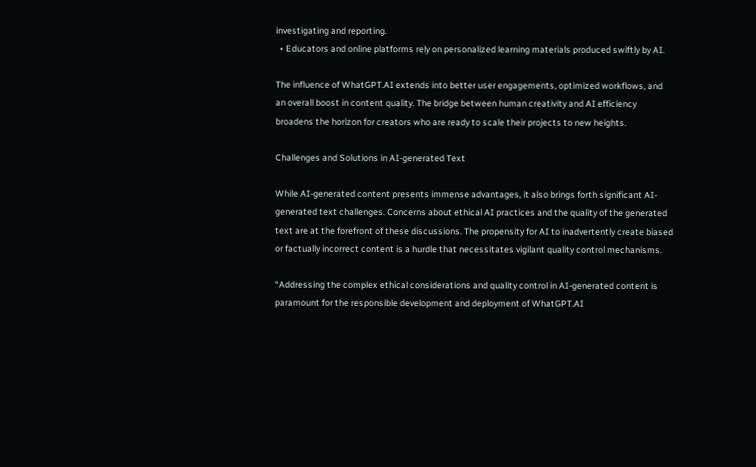investigating and reporting.
  • Educators and online platforms rely on personalized learning materials produced swiftly by AI.

The influence of WhatGPT.AI extends into better user engagements, optimized workflows, and an overall boost in content quality. The bridge between human creativity and AI efficiency broadens the horizon for creators who are ready to scale their projects to new heights.

Challenges and Solutions in AI-generated Text

While AI-generated content presents immense advantages, it also brings forth significant AI-generated text challenges. Concerns about ethical AI practices and the quality of the generated text are at the forefront of these discussions. The propensity for AI to inadvertently create biased or factually incorrect content is a hurdle that necessitates vigilant quality control mechanisms.

“Addressing the complex ethical considerations and quality control in AI-generated content is paramount for the responsible development and deployment of WhatGPT.AI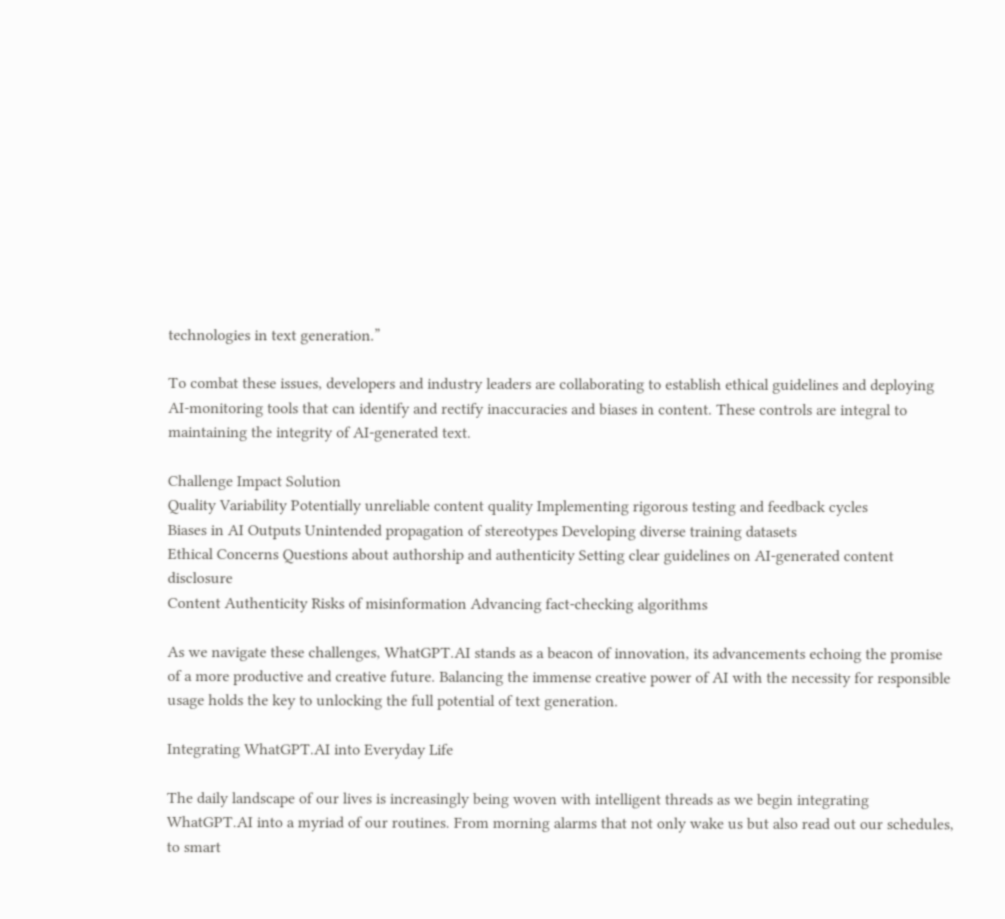technologies in text generation.”

To combat these issues, developers and industry leaders are collaborating to establish ethical guidelines and deploying AI-monitoring tools that can identify and rectify inaccuracies and biases in content. These controls are integral to maintaining the integrity of AI-generated text.

Challenge Impact Solution
Quality Variability Potentially unreliable content quality Implementing rigorous testing and feedback cycles
Biases in AI Outputs Unintended propagation of stereotypes Developing diverse training datasets
Ethical Concerns Questions about authorship and authenticity Setting clear guidelines on AI-generated content disclosure
Content Authenticity Risks of misinformation Advancing fact-checking algorithms

As we navigate these challenges, WhatGPT.AI stands as a beacon of innovation, its advancements echoing the promise of a more productive and creative future. Balancing the immense creative power of AI with the necessity for responsible usage holds the key to unlocking the full potential of text generation.

Integrating WhatGPT.AI into Everyday Life

The daily landscape of our lives is increasingly being woven with intelligent threads as we begin integrating WhatGPT.AI into a myriad of our routines. From morning alarms that not only wake us but also read out our schedules, to smart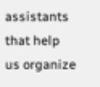assistants that help us organize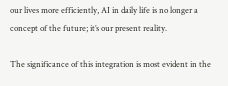our lives more efficiently, AI in daily life is no longer a concept of the future; it’s our present reality.

The significance of this integration is most evident in the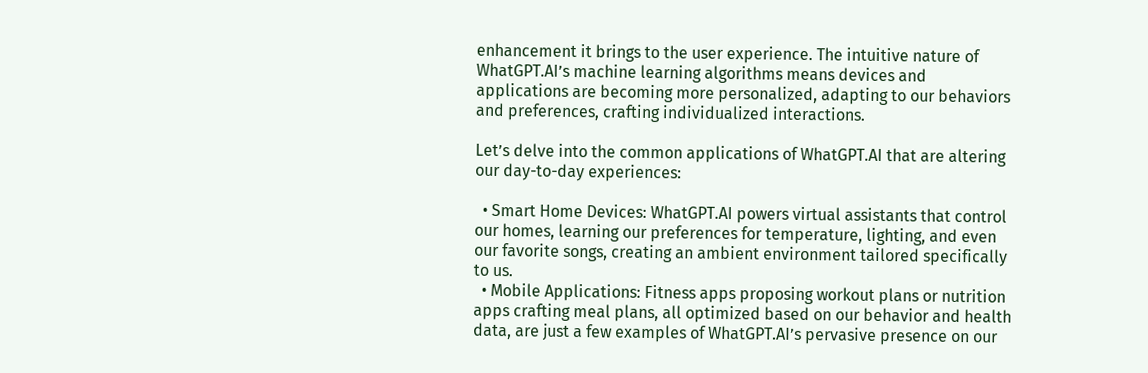enhancement it brings to the user experience. The intuitive nature of WhatGPT.AI’s machine learning algorithms means devices and applications are becoming more personalized, adapting to our behaviors and preferences, crafting individualized interactions.

Let’s delve into the common applications of WhatGPT.AI that are altering our day-to-day experiences:

  • Smart Home Devices: WhatGPT.AI powers virtual assistants that control our homes, learning our preferences for temperature, lighting, and even our favorite songs, creating an ambient environment tailored specifically to us.
  • Mobile Applications: Fitness apps proposing workout plans or nutrition apps crafting meal plans, all optimized based on our behavior and health data, are just a few examples of WhatGPT.AI’s pervasive presence on our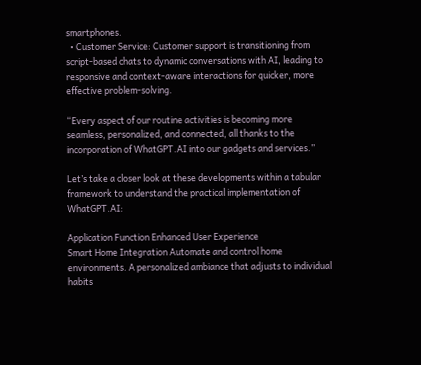smartphones.
  • Customer Service: Customer support is transitioning from script-based chats to dynamic conversations with AI, leading to responsive and context-aware interactions for quicker, more effective problem-solving.

“Every aspect of our routine activities is becoming more seamless, personalized, and connected, all thanks to the incorporation of WhatGPT.AI into our gadgets and services.”

Let’s take a closer look at these developments within a tabular framework to understand the practical implementation of WhatGPT.AI:

Application Function Enhanced User Experience
Smart Home Integration Automate and control home environments. A personalized ambiance that adjusts to individual habits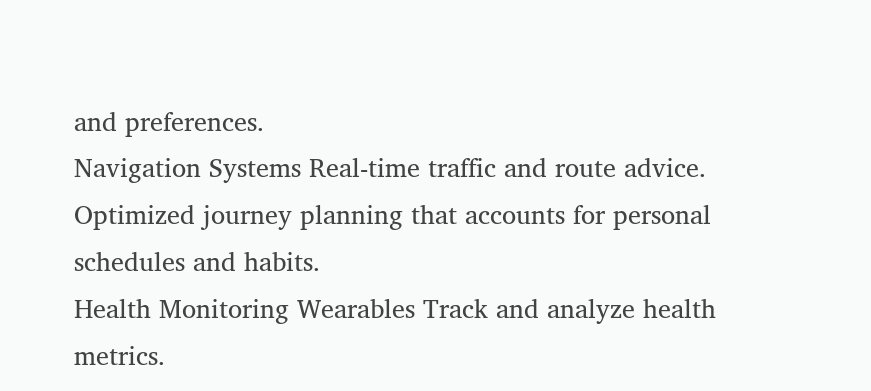and preferences.
Navigation Systems Real-time traffic and route advice. Optimized journey planning that accounts for personal schedules and habits.
Health Monitoring Wearables Track and analyze health metrics.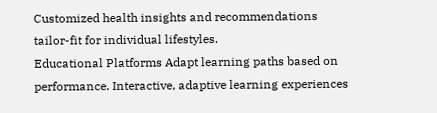Customized health insights and recommendations tailor-fit for individual lifestyles.
Educational Platforms Adapt learning paths based on performance. Interactive, adaptive learning experiences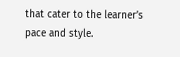that cater to the learner’s pace and style.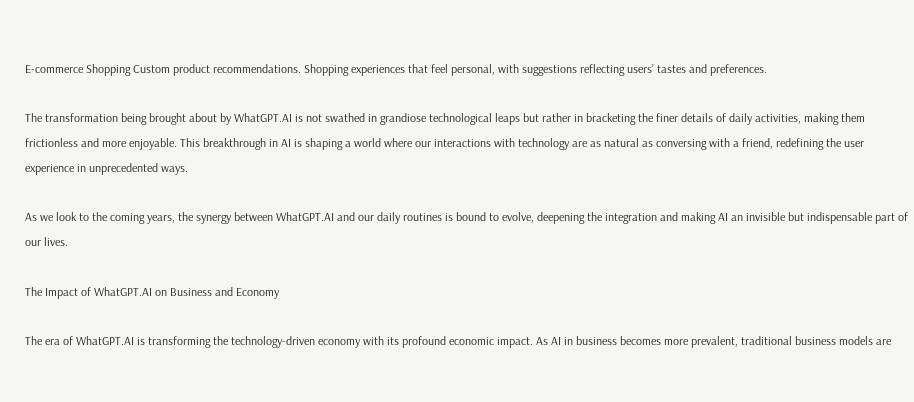E-commerce Shopping Custom product recommendations. Shopping experiences that feel personal, with suggestions reflecting users’ tastes and preferences.

The transformation being brought about by WhatGPT.AI is not swathed in grandiose technological leaps but rather in bracketing the finer details of daily activities, making them frictionless and more enjoyable. This breakthrough in AI is shaping a world where our interactions with technology are as natural as conversing with a friend, redefining the user experience in unprecedented ways.

As we look to the coming years, the synergy between WhatGPT.AI and our daily routines is bound to evolve, deepening the integration and making AI an invisible but indispensable part of our lives.

The Impact of WhatGPT.AI on Business and Economy

The era of WhatGPT.AI is transforming the technology-driven economy with its profound economic impact. As AI in business becomes more prevalent, traditional business models are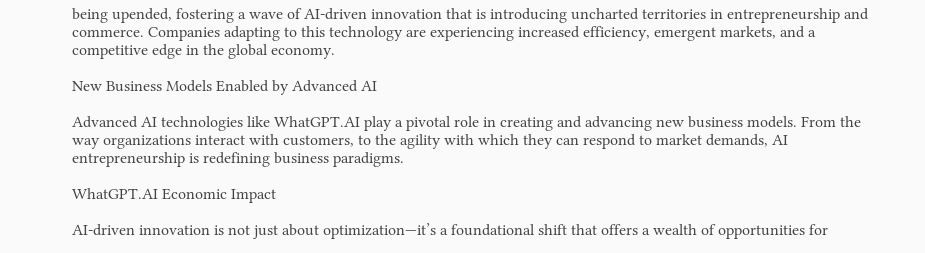being upended, fostering a wave of AI-driven innovation that is introducing uncharted territories in entrepreneurship and commerce. Companies adapting to this technology are experiencing increased efficiency, emergent markets, and a competitive edge in the global economy.

New Business Models Enabled by Advanced AI

Advanced AI technologies like WhatGPT.AI play a pivotal role in creating and advancing new business models. From the way organizations interact with customers, to the agility with which they can respond to market demands, AI entrepreneurship is redefining business paradigms.

WhatGPT.AI Economic Impact

AI-driven innovation is not just about optimization—it’s a foundational shift that offers a wealth of opportunities for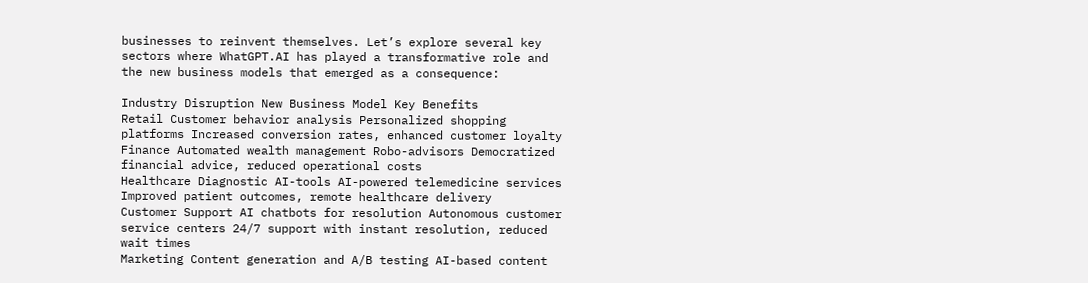businesses to reinvent themselves. Let’s explore several key sectors where WhatGPT.AI has played a transformative role and the new business models that emerged as a consequence:

Industry Disruption New Business Model Key Benefits
Retail Customer behavior analysis Personalized shopping platforms Increased conversion rates, enhanced customer loyalty
Finance Automated wealth management Robo-advisors Democratized financial advice, reduced operational costs
Healthcare Diagnostic AI-tools AI-powered telemedicine services Improved patient outcomes, remote healthcare delivery
Customer Support AI chatbots for resolution Autonomous customer service centers 24/7 support with instant resolution, reduced wait times
Marketing Content generation and A/B testing AI-based content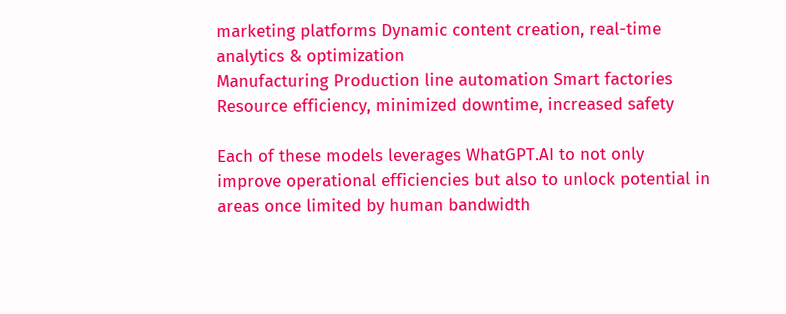marketing platforms Dynamic content creation, real-time analytics & optimization
Manufacturing Production line automation Smart factories Resource efficiency, minimized downtime, increased safety

Each of these models leverages WhatGPT.AI to not only improve operational efficiencies but also to unlock potential in areas once limited by human bandwidth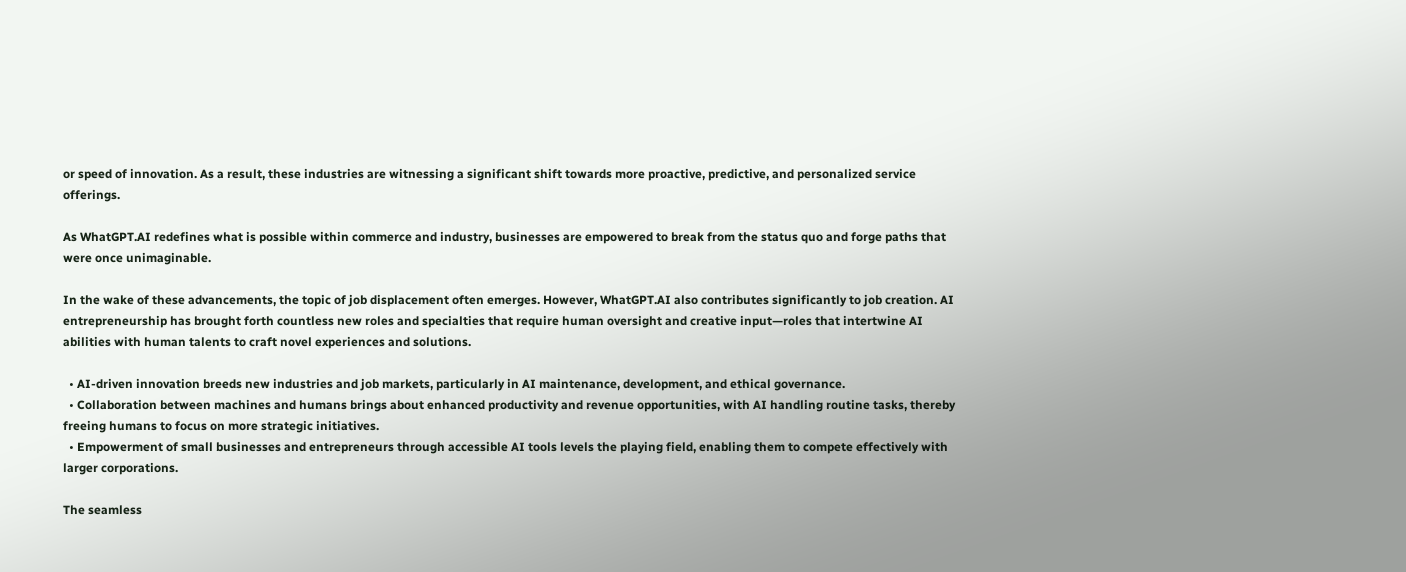or speed of innovation. As a result, these industries are witnessing a significant shift towards more proactive, predictive, and personalized service offerings.

As WhatGPT.AI redefines what is possible within commerce and industry, businesses are empowered to break from the status quo and forge paths that were once unimaginable.

In the wake of these advancements, the topic of job displacement often emerges. However, WhatGPT.AI also contributes significantly to job creation. AI entrepreneurship has brought forth countless new roles and specialties that require human oversight and creative input—roles that intertwine AI abilities with human talents to craft novel experiences and solutions.

  • AI-driven innovation breeds new industries and job markets, particularly in AI maintenance, development, and ethical governance.
  • Collaboration between machines and humans brings about enhanced productivity and revenue opportunities, with AI handling routine tasks, thereby freeing humans to focus on more strategic initiatives.
  • Empowerment of small businesses and entrepreneurs through accessible AI tools levels the playing field, enabling them to compete effectively with larger corporations.

The seamless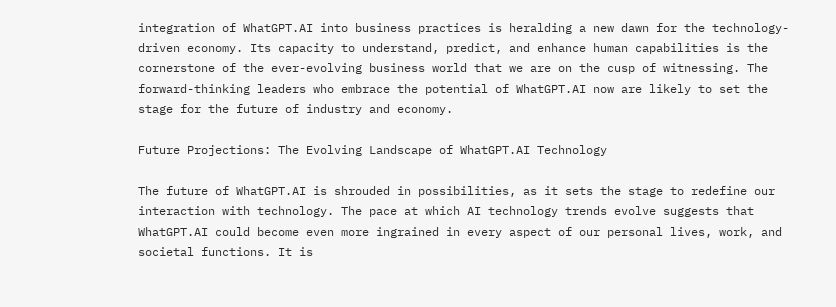integration of WhatGPT.AI into business practices is heralding a new dawn for the technology-driven economy. Its capacity to understand, predict, and enhance human capabilities is the cornerstone of the ever-evolving business world that we are on the cusp of witnessing. The forward-thinking leaders who embrace the potential of WhatGPT.AI now are likely to set the stage for the future of industry and economy.

Future Projections: The Evolving Landscape of WhatGPT.AI Technology

The future of WhatGPT.AI is shrouded in possibilities, as it sets the stage to redefine our interaction with technology. The pace at which AI technology trends evolve suggests that WhatGPT.AI could become even more ingrained in every aspect of our personal lives, work, and societal functions. It is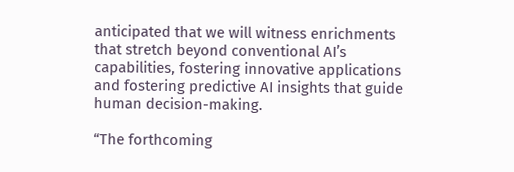anticipated that we will witness enrichments that stretch beyond conventional AI’s capabilities, fostering innovative applications and fostering predictive AI insights that guide human decision-making.

“The forthcoming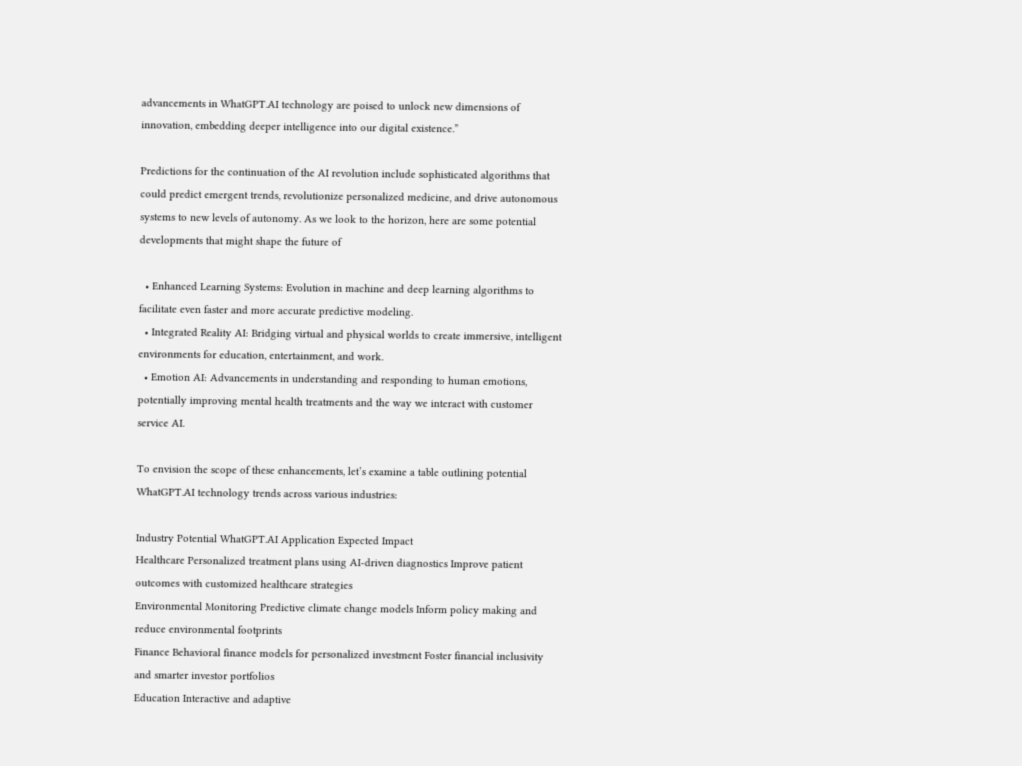advancements in WhatGPT.AI technology are poised to unlock new dimensions of innovation, embedding deeper intelligence into our digital existence.”

Predictions for the continuation of the AI revolution include sophisticated algorithms that could predict emergent trends, revolutionize personalized medicine, and drive autonomous systems to new levels of autonomy. As we look to the horizon, here are some potential developments that might shape the future of

  • Enhanced Learning Systems: Evolution in machine and deep learning algorithms to facilitate even faster and more accurate predictive modeling.
  • Integrated Reality AI: Bridging virtual and physical worlds to create immersive, intelligent environments for education, entertainment, and work.
  • Emotion AI: Advancements in understanding and responding to human emotions, potentially improving mental health treatments and the way we interact with customer service AI.

To envision the scope of these enhancements, let’s examine a table outlining potential WhatGPT.AI technology trends across various industries:

Industry Potential WhatGPT.AI Application Expected Impact
Healthcare Personalized treatment plans using AI-driven diagnostics Improve patient outcomes with customized healthcare strategies
Environmental Monitoring Predictive climate change models Inform policy making and reduce environmental footprints
Finance Behavioral finance models for personalized investment Foster financial inclusivity and smarter investor portfolios
Education Interactive and adaptive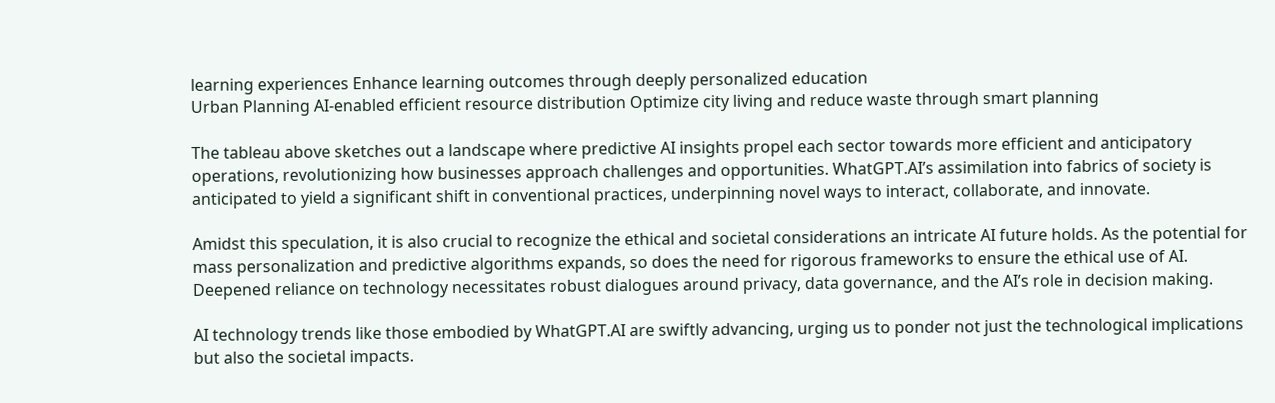learning experiences Enhance learning outcomes through deeply personalized education
Urban Planning AI-enabled efficient resource distribution Optimize city living and reduce waste through smart planning

The tableau above sketches out a landscape where predictive AI insights propel each sector towards more efficient and anticipatory operations, revolutionizing how businesses approach challenges and opportunities. WhatGPT.AI’s assimilation into fabrics of society is anticipated to yield a significant shift in conventional practices, underpinning novel ways to interact, collaborate, and innovate.

Amidst this speculation, it is also crucial to recognize the ethical and societal considerations an intricate AI future holds. As the potential for mass personalization and predictive algorithms expands, so does the need for rigorous frameworks to ensure the ethical use of AI. Deepened reliance on technology necessitates robust dialogues around privacy, data governance, and the AI’s role in decision making.

AI technology trends like those embodied by WhatGPT.AI are swiftly advancing, urging us to ponder not just the technological implications but also the societal impacts.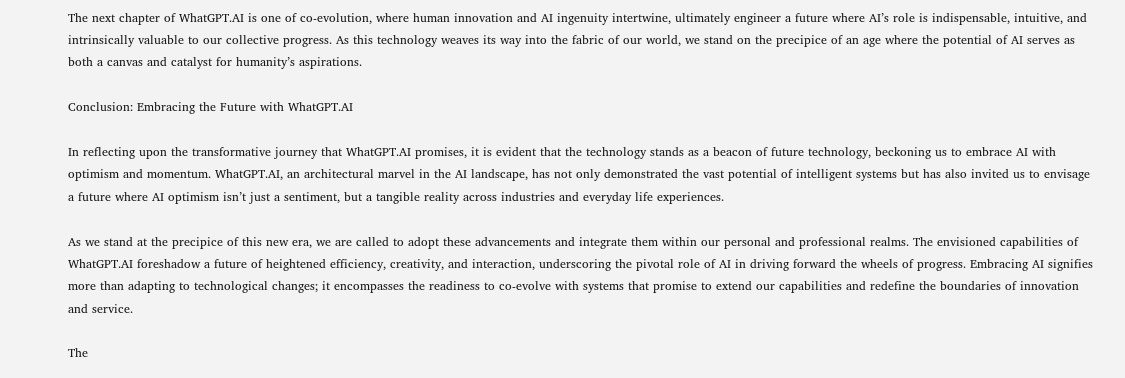The next chapter of WhatGPT.AI is one of co-evolution, where human innovation and AI ingenuity intertwine, ultimately engineer a future where AI’s role is indispensable, intuitive, and intrinsically valuable to our collective progress. As this technology weaves its way into the fabric of our world, we stand on the precipice of an age where the potential of AI serves as both a canvas and catalyst for humanity’s aspirations.

Conclusion: Embracing the Future with WhatGPT.AI

In reflecting upon the transformative journey that WhatGPT.AI promises, it is evident that the technology stands as a beacon of future technology, beckoning us to embrace AI with optimism and momentum. WhatGPT.AI, an architectural marvel in the AI landscape, has not only demonstrated the vast potential of intelligent systems but has also invited us to envisage a future where AI optimism isn’t just a sentiment, but a tangible reality across industries and everyday life experiences.

As we stand at the precipice of this new era, we are called to adopt these advancements and integrate them within our personal and professional realms. The envisioned capabilities of WhatGPT.AI foreshadow a future of heightened efficiency, creativity, and interaction, underscoring the pivotal role of AI in driving forward the wheels of progress. Embracing AI signifies more than adapting to technological changes; it encompasses the readiness to co-evolve with systems that promise to extend our capabilities and redefine the boundaries of innovation and service.

The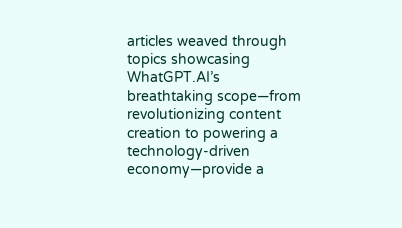articles weaved through topics showcasing WhatGPT.AI’s breathtaking scope—from revolutionizing content creation to powering a technology-driven economy—provide a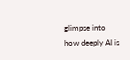glimpse into how deeply AI is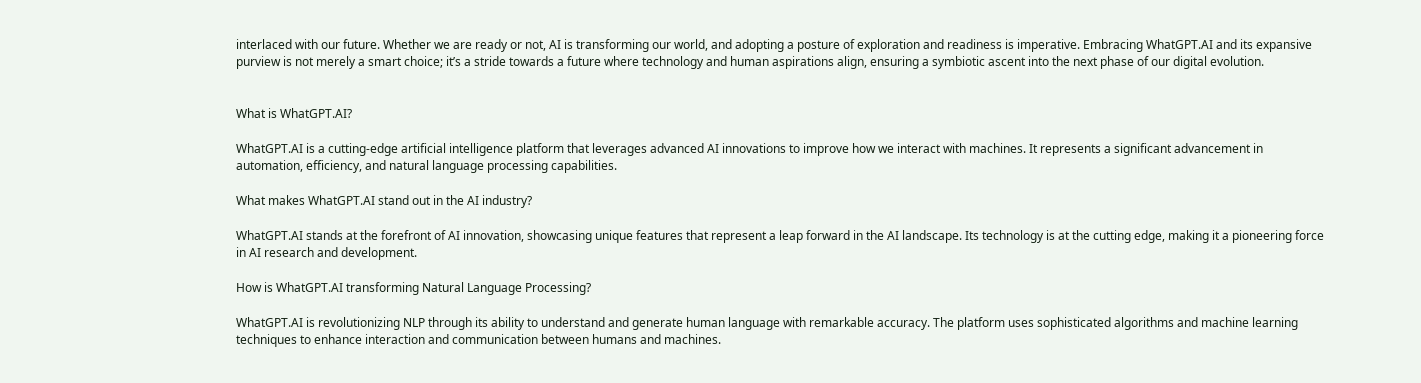interlaced with our future. Whether we are ready or not, AI is transforming our world, and adopting a posture of exploration and readiness is imperative. Embracing WhatGPT.AI and its expansive purview is not merely a smart choice; it’s a stride towards a future where technology and human aspirations align, ensuring a symbiotic ascent into the next phase of our digital evolution.


What is WhatGPT.AI?

WhatGPT.AI is a cutting-edge artificial intelligence platform that leverages advanced AI innovations to improve how we interact with machines. It represents a significant advancement in automation, efficiency, and natural language processing capabilities.

What makes WhatGPT.AI stand out in the AI industry?

WhatGPT.AI stands at the forefront of AI innovation, showcasing unique features that represent a leap forward in the AI landscape. Its technology is at the cutting edge, making it a pioneering force in AI research and development.

How is WhatGPT.AI transforming Natural Language Processing?

WhatGPT.AI is revolutionizing NLP through its ability to understand and generate human language with remarkable accuracy. The platform uses sophisticated algorithms and machine learning techniques to enhance interaction and communication between humans and machines.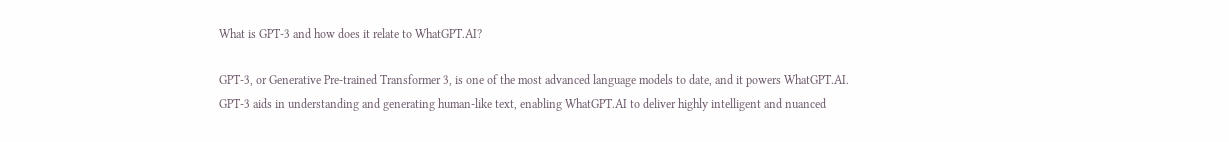What is GPT-3 and how does it relate to WhatGPT.AI?

GPT-3, or Generative Pre-trained Transformer 3, is one of the most advanced language models to date, and it powers WhatGPT.AI. GPT-3 aids in understanding and generating human-like text, enabling WhatGPT.AI to deliver highly intelligent and nuanced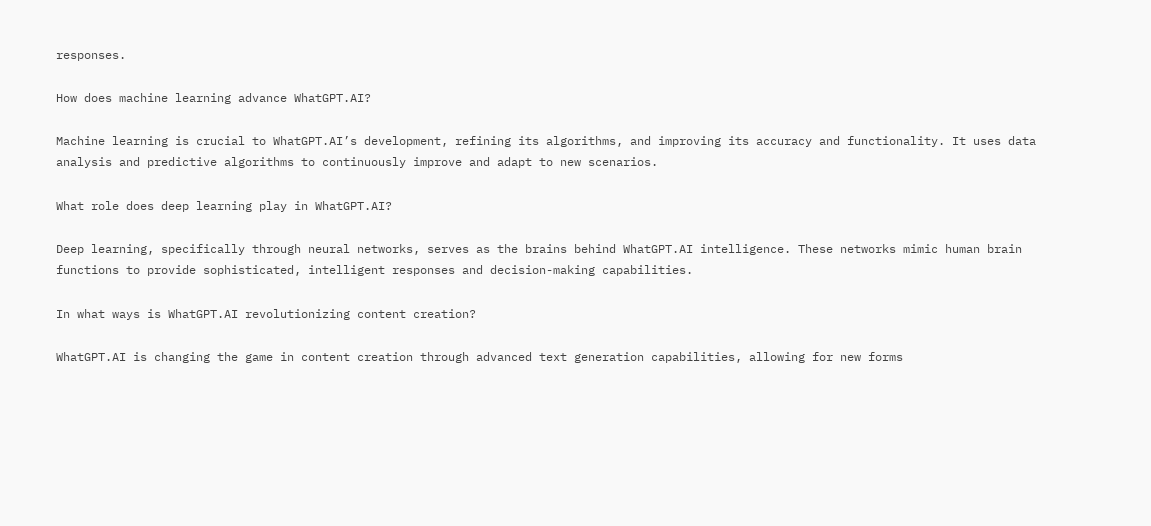responses.

How does machine learning advance WhatGPT.AI?

Machine learning is crucial to WhatGPT.AI’s development, refining its algorithms, and improving its accuracy and functionality. It uses data analysis and predictive algorithms to continuously improve and adapt to new scenarios.

What role does deep learning play in WhatGPT.AI?

Deep learning, specifically through neural networks, serves as the brains behind WhatGPT.AI intelligence. These networks mimic human brain functions to provide sophisticated, intelligent responses and decision-making capabilities.

In what ways is WhatGPT.AI revolutionizing content creation?

WhatGPT.AI is changing the game in content creation through advanced text generation capabilities, allowing for new forms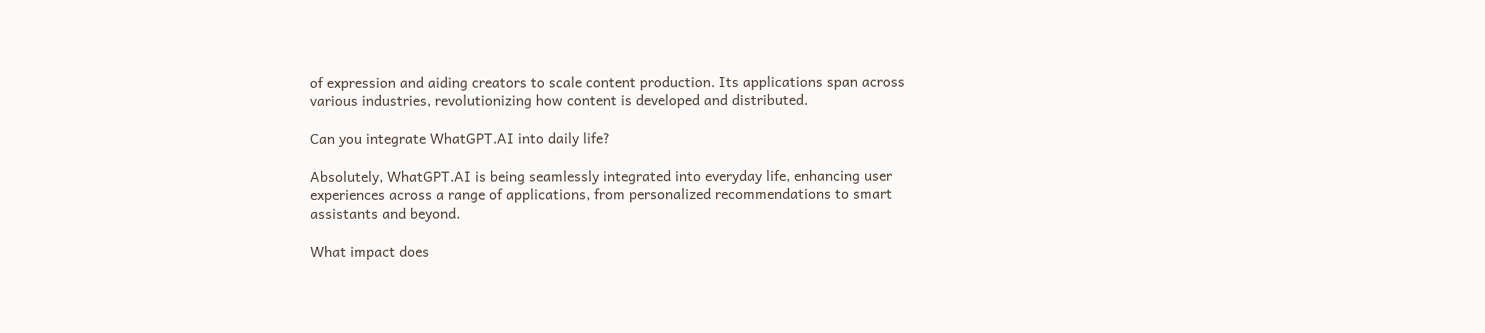of expression and aiding creators to scale content production. Its applications span across various industries, revolutionizing how content is developed and distributed.

Can you integrate WhatGPT.AI into daily life?

Absolutely, WhatGPT.AI is being seamlessly integrated into everyday life, enhancing user experiences across a range of applications, from personalized recommendations to smart assistants and beyond.

What impact does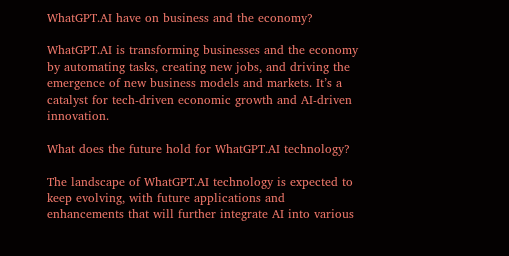WhatGPT.AI have on business and the economy?

WhatGPT.AI is transforming businesses and the economy by automating tasks, creating new jobs, and driving the emergence of new business models and markets. It’s a catalyst for tech-driven economic growth and AI-driven innovation.

What does the future hold for WhatGPT.AI technology?

The landscape of WhatGPT.AI technology is expected to keep evolving, with future applications and enhancements that will further integrate AI into various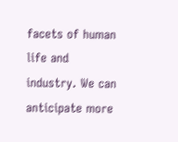facets of human life and industry. We can anticipate more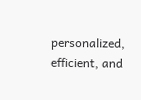personalized, efficient, and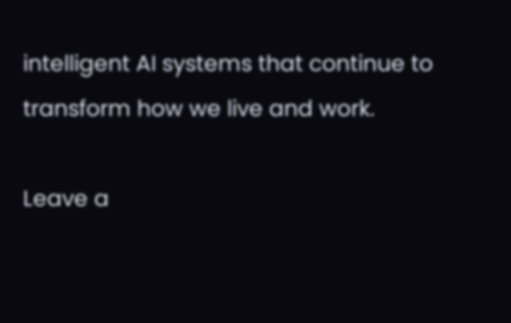intelligent AI systems that continue to transform how we live and work.

Leave a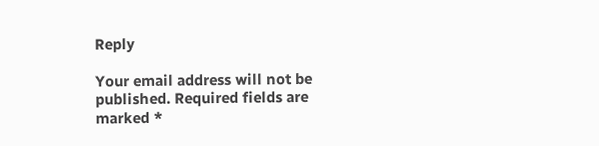Reply

Your email address will not be published. Required fields are marked *